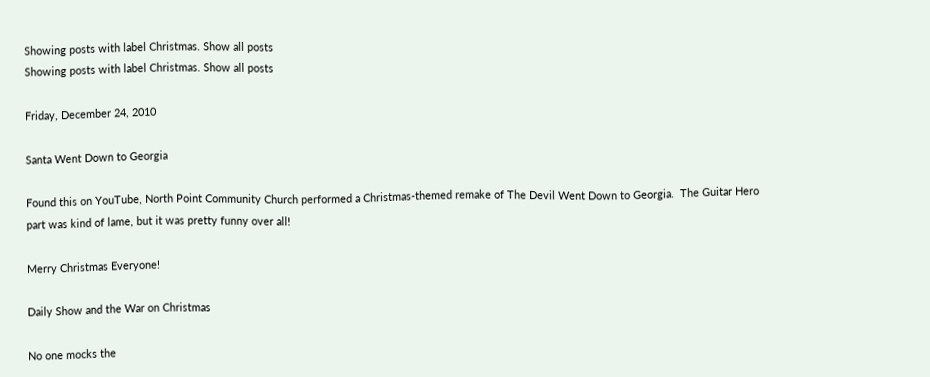Showing posts with label Christmas. Show all posts
Showing posts with label Christmas. Show all posts

Friday, December 24, 2010

Santa Went Down to Georgia

Found this on YouTube, North Point Community Church performed a Christmas-themed remake of The Devil Went Down to Georgia.  The Guitar Hero part was kind of lame, but it was pretty funny over all!

Merry Christmas Everyone!

Daily Show and the War on Christmas

No one mocks the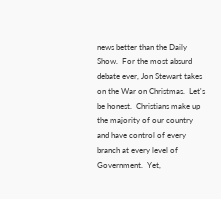news better than the Daily Show.  For the most absurd debate ever, Jon Stewart takes on the War on Christmas.  Let's be honest.  Christians make up the majority of our country and have control of every branch at every level of Government.  Yet,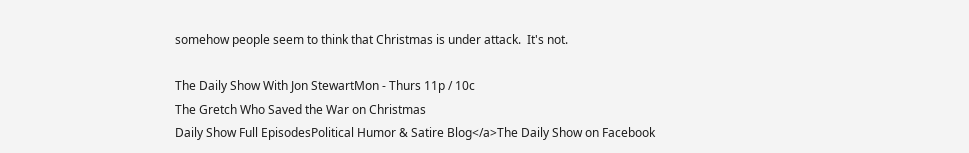somehow people seem to think that Christmas is under attack.  It's not.

The Daily Show With Jon StewartMon - Thurs 11p / 10c
The Gretch Who Saved the War on Christmas
Daily Show Full EpisodesPolitical Humor & Satire Blog</a>The Daily Show on Facebook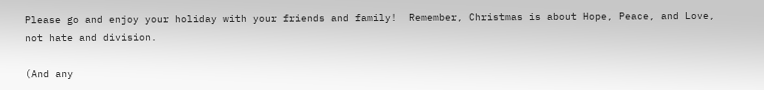Please go and enjoy your holiday with your friends and family!  Remember, Christmas is about Hope, Peace, and Love, not hate and division.

(And any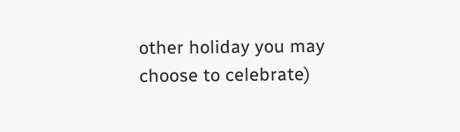other holiday you may choose to celebrate)